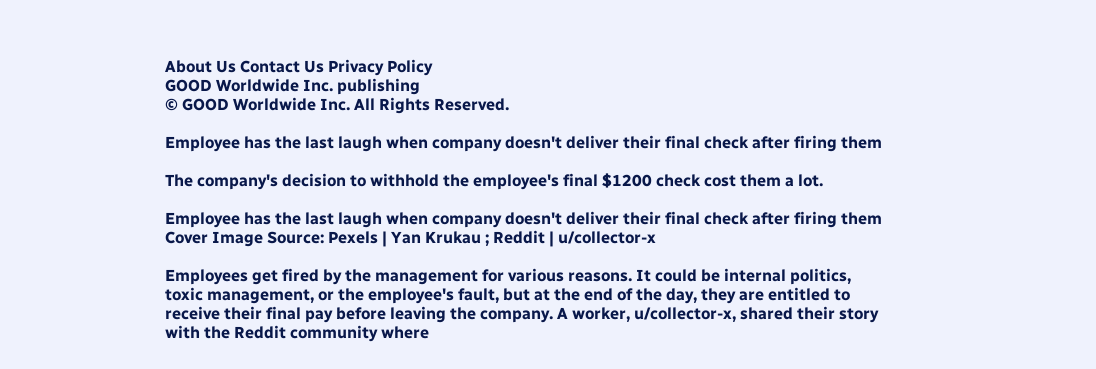About Us Contact Us Privacy Policy
GOOD Worldwide Inc. publishing
© GOOD Worldwide Inc. All Rights Reserved.

Employee has the last laugh when company doesn't deliver their final check after firing them

The company's decision to withhold the employee's final $1200 check cost them a lot.

Employee has the last laugh when company doesn't deliver their final check after firing them
Cover Image Source: Pexels | Yan Krukau ; Reddit | u/collector-x

Employees get fired by the management for various reasons. It could be internal politics, toxic management, or the employee's fault, but at the end of the day, they are entitled to receive their final pay before leaving the company. A worker, u/collector-x, shared their story with the Reddit community where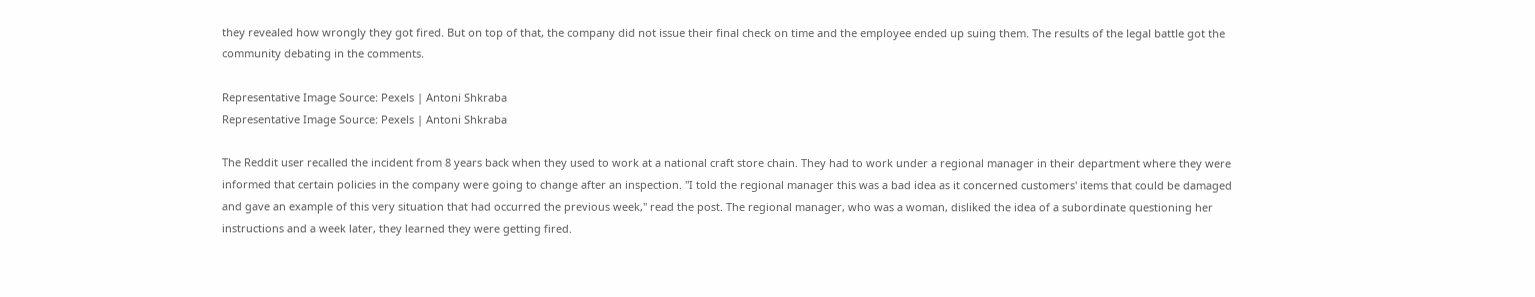they revealed how wrongly they got fired. But on top of that, the company did not issue their final check on time and the employee ended up suing them. The results of the legal battle got the community debating in the comments.

Representative Image Source: Pexels | Antoni Shkraba
Representative Image Source: Pexels | Antoni Shkraba

The Reddit user recalled the incident from 8 years back when they used to work at a national craft store chain. They had to work under a regional manager in their department where they were informed that certain policies in the company were going to change after an inspection. "I told the regional manager this was a bad idea as it concerned customers' items that could be damaged and gave an example of this very situation that had occurred the previous week," read the post. The regional manager, who was a woman, disliked the idea of a subordinate questioning her instructions and a week later, they learned they were getting fired.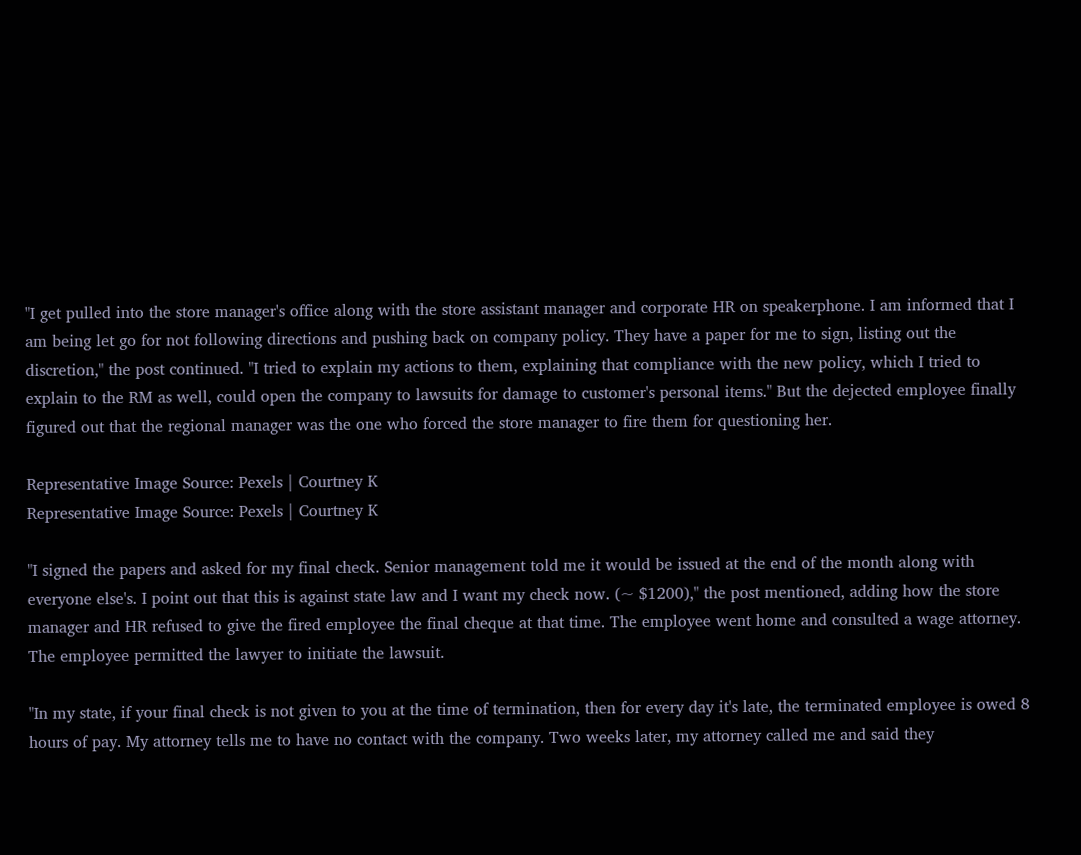"I get pulled into the store manager's office along with the store assistant manager and corporate HR on speakerphone. I am informed that I am being let go for not following directions and pushing back on company policy. They have a paper for me to sign, listing out the discretion," the post continued. "I tried to explain my actions to them, explaining that compliance with the new policy, which I tried to explain to the RM as well, could open the company to lawsuits for damage to customer's personal items." But the dejected employee finally figured out that the regional manager was the one who forced the store manager to fire them for questioning her.

Representative Image Source: Pexels | Courtney K
Representative Image Source: Pexels | Courtney K

"I signed the papers and asked for my final check. Senior management told me it would be issued at the end of the month along with everyone else's. I point out that this is against state law and I want my check now. (~ $1200)," the post mentioned, adding how the store manager and HR refused to give the fired employee the final cheque at that time. The employee went home and consulted a wage attorney. The employee permitted the lawyer to initiate the lawsuit.

"In my state, if your final check is not given to you at the time of termination, then for every day it's late, the terminated employee is owed 8 hours of pay. My attorney tells me to have no contact with the company. Two weeks later, my attorney called me and said they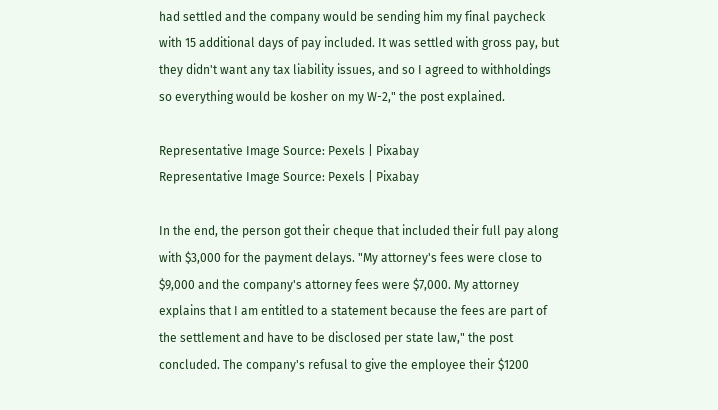had settled and the company would be sending him my final paycheck with 15 additional days of pay included. It was settled with gross pay, but they didn't want any tax liability issues, and so I agreed to withholdings so everything would be kosher on my W-2," the post explained.

Representative Image Source: Pexels | Pixabay
Representative Image Source: Pexels | Pixabay

In the end, the person got their cheque that included their full pay along with $3,000 for the payment delays. "My attorney's fees were close to $9,000 and the company's attorney fees were $7,000. My attorney explains that I am entitled to a statement because the fees are part of the settlement and have to be disclosed per state law," the post concluded. The company's refusal to give the employee their $1200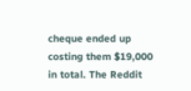cheque ended up costing them $19,000 in total. The Reddit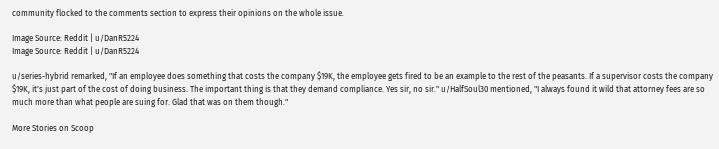community flocked to the comments section to express their opinions on the whole issue.

Image Source: Reddit | u/DanR5224
Image Source: Reddit | u/DanR5224

u/series-hybrid remarked, "If an employee does something that costs the company $19K, the employee gets fired to be an example to the rest of the peasants. If a supervisor costs the company $19K, it's just part of the cost of doing business. The important thing is that they demand compliance. Yes sir, no sir." u/HalfSoul30 mentioned, "I always found it wild that attorney fees are so much more than what people are suing for. Glad that was on them though."

More Stories on Scoop